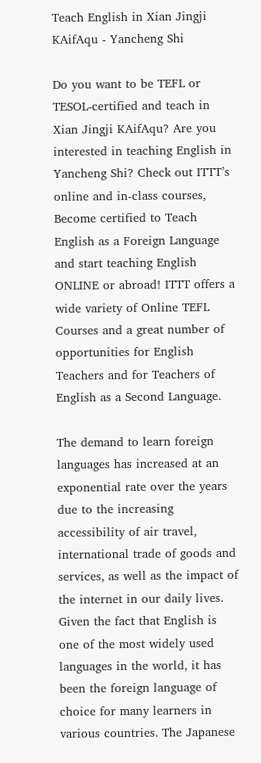Teach English in Xian Jingji KAifAqu - Yancheng Shi

Do you want to be TEFL or TESOL-certified and teach in Xian Jingji KAifAqu? Are you interested in teaching English in Yancheng Shi? Check out ITTT’s online and in-class courses, Become certified to Teach English as a Foreign Language and start teaching English ONLINE or abroad! ITTT offers a wide variety of Online TEFL Courses and a great number of opportunities for English Teachers and for Teachers of English as a Second Language.

The demand to learn foreign languages has increased at an exponential rate over the years due to the increasing accessibility of air travel, international trade of goods and services, as well as the impact of the internet in our daily lives. Given the fact that English is one of the most widely used languages in the world, it has been the foreign language of choice for many learners in various countries. The Japanese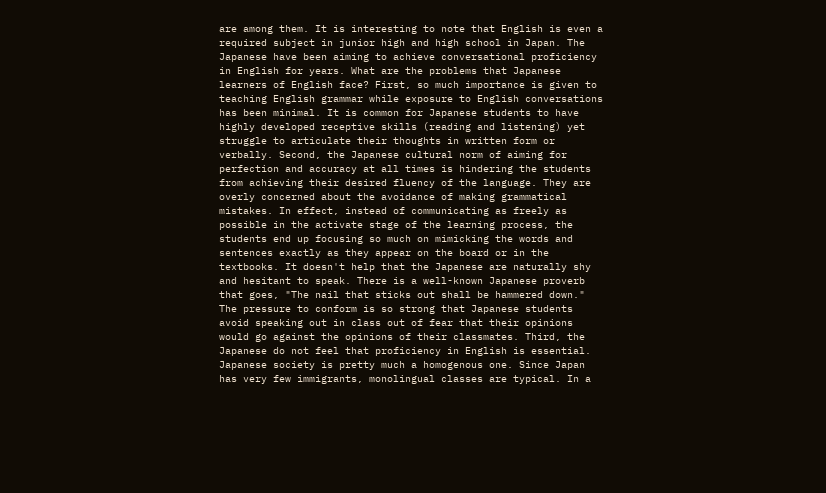are among them. It is interesting to note that English is even a required subject in junior high and high school in Japan. The Japanese have been aiming to achieve conversational proficiency in English for years. What are the problems that Japanese learners of English face? First, so much importance is given to teaching English grammar while exposure to English conversations has been minimal. It is common for Japanese students to have highly developed receptive skills (reading and listening) yet struggle to articulate their thoughts in written form or verbally. Second, the Japanese cultural norm of aiming for perfection and accuracy at all times is hindering the students from achieving their desired fluency of the language. They are overly concerned about the avoidance of making grammatical mistakes. In effect, instead of communicating as freely as possible in the activate stage of the learning process, the students end up focusing so much on mimicking the words and sentences exactly as they appear on the board or in the textbooks. It doesn't help that the Japanese are naturally shy and hesitant to speak. There is a well-known Japanese proverb that goes, "The nail that sticks out shall be hammered down." The pressure to conform is so strong that Japanese students avoid speaking out in class out of fear that their opinions would go against the opinions of their classmates. Third, the Japanese do not feel that proficiency in English is essential. Japanese society is pretty much a homogenous one. Since Japan has very few immigrants, monolingual classes are typical. In a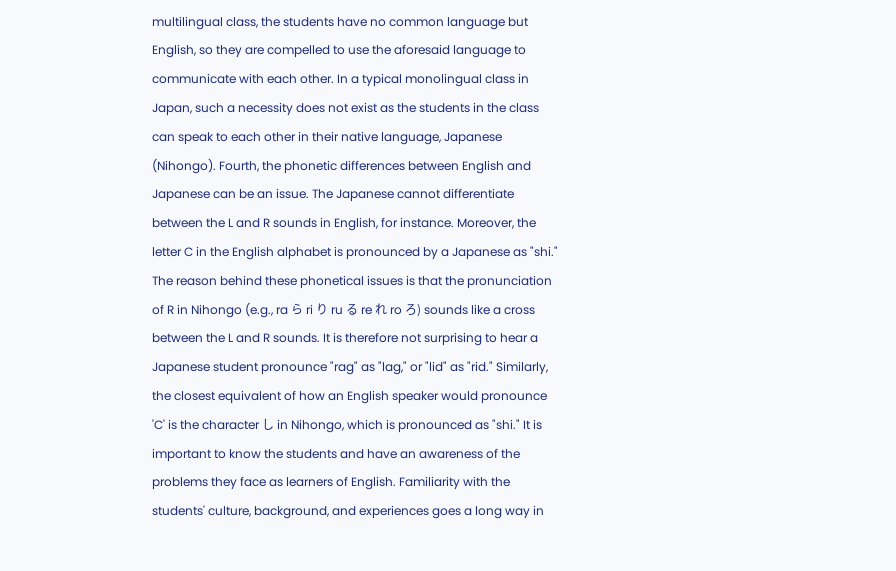multilingual class, the students have no common language but English, so they are compelled to use the aforesaid language to communicate with each other. In a typical monolingual class in Japan, such a necessity does not exist as the students in the class can speak to each other in their native language, Japanese (Nihongo). Fourth, the phonetic differences between English and Japanese can be an issue. The Japanese cannot differentiate between the L and R sounds in English, for instance. Moreover, the letter C in the English alphabet is pronounced by a Japanese as "shi." The reason behind these phonetical issues is that the pronunciation of R in Nihongo (e.g., ra ら ri り ru る re れ ro ろ) sounds like a cross between the L and R sounds. It is therefore not surprising to hear a Japanese student pronounce "rag" as "lag," or "lid" as "rid." Similarly, the closest equivalent of how an English speaker would pronounce 'C' is the character し in Nihongo, which is pronounced as "shi." It is important to know the students and have an awareness of the problems they face as learners of English. Familiarity with the students' culture, background, and experiences goes a long way in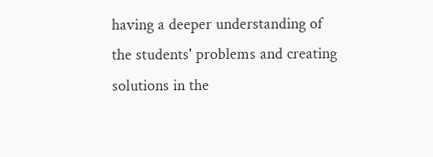having a deeper understanding of the students' problems and creating solutions in the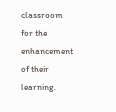classroom for the enhancement of their learning.